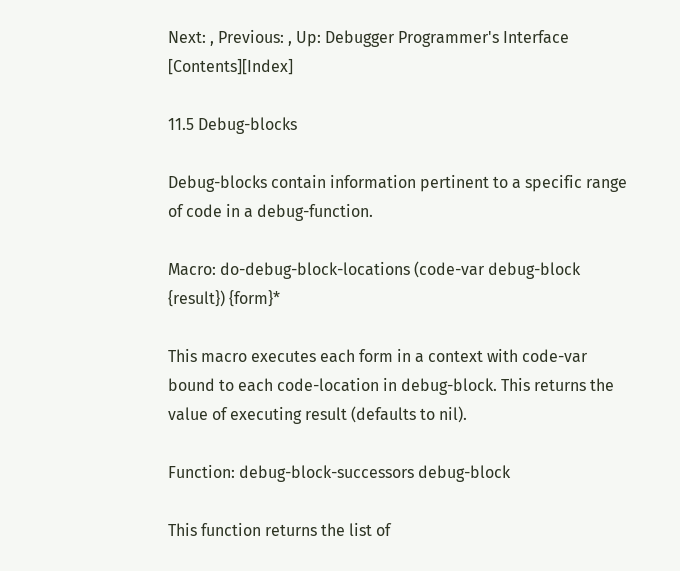Next: , Previous: , Up: Debugger Programmer's Interface   [Contents][Index]

11.5 Debug-blocks

Debug-blocks contain information pertinent to a specific range of code in a debug-function.

Macro: do-debug-block-locations (code-var debug-block {result}) {form}*

This macro executes each form in a context with code-var bound to each code-location in debug-block. This returns the value of executing result (defaults to nil).

Function: debug-block-successors debug-block

This function returns the list of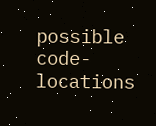possible code-locations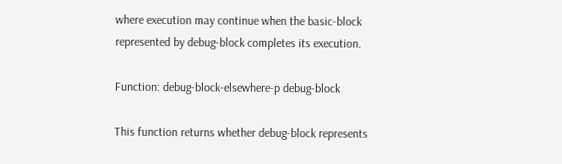where execution may continue when the basic-block represented by debug-block completes its execution.

Function: debug-block-elsewhere-p debug-block

This function returns whether debug-block represents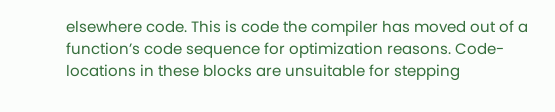elsewhere code. This is code the compiler has moved out of a function’s code sequence for optimization reasons. Code-locations in these blocks are unsuitable for stepping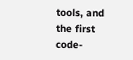tools, and the first code-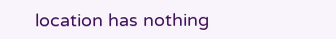location has nothing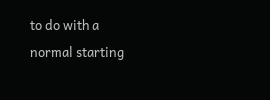to do with a normal starting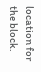location for the block.